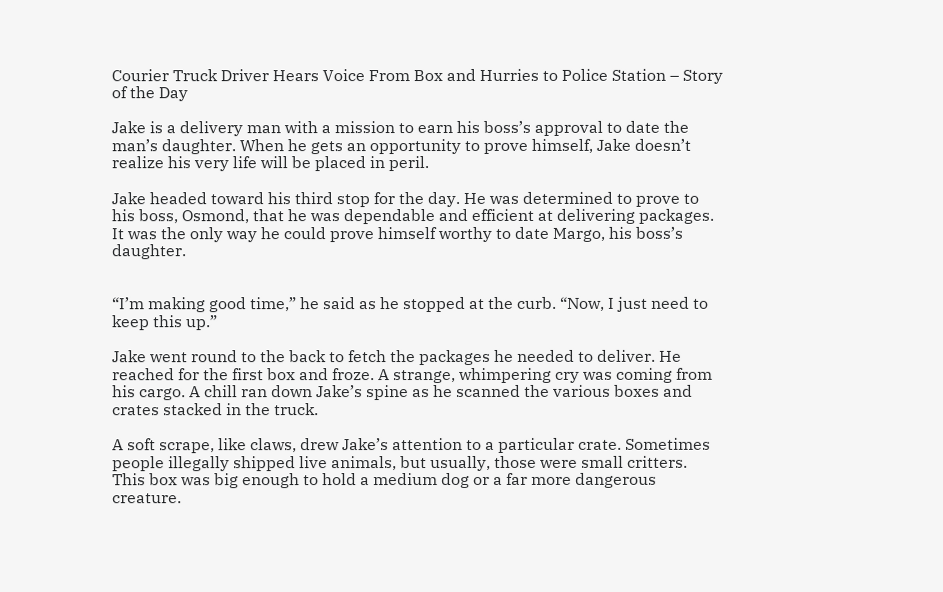Courier Truck Driver Hears Voice From Box and Hurries to Police Station – Story of the Day

Jake is a delivery man with a mission to earn his boss’s approval to date the man’s daughter. When he gets an opportunity to prove himself, Jake doesn’t realize his very life will be placed in peril.

Jake headed toward his third stop for the day. He was determined to prove to his boss, Osmond, that he was dependable and efficient at delivering packages. It was the only way he could prove himself worthy to date Margo, his boss’s daughter.


“I’m making good time,” he said as he stopped at the curb. “Now, I just need to keep this up.”

Jake went round to the back to fetch the packages he needed to deliver. He reached for the first box and froze. A strange, whimpering cry was coming from his cargo. A chill ran down Jake’s spine as he scanned the various boxes and crates stacked in the truck.

A soft scrape, like claws, drew Jake’s attention to a particular crate. Sometimes people illegally shipped live animals, but usually, those were small critters. This box was big enough to hold a medium dog or a far more dangerous creature.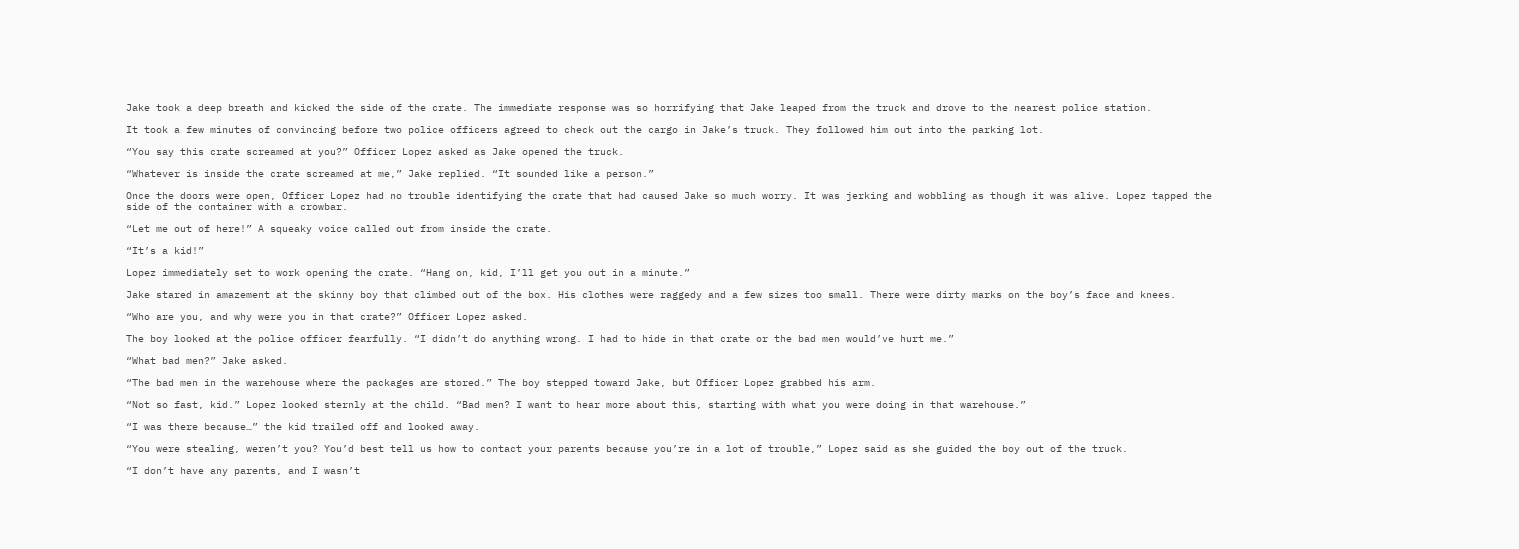Jake took a deep breath and kicked the side of the crate. The immediate response was so horrifying that Jake leaped from the truck and drove to the nearest police station.

It took a few minutes of convincing before two police officers agreed to check out the cargo in Jake’s truck. They followed him out into the parking lot.

“You say this crate screamed at you?” Officer Lopez asked as Jake opened the truck.

“Whatever is inside the crate screamed at me,” Jake replied. “It sounded like a person.”

Once the doors were open, Officer Lopez had no trouble identifying the crate that had caused Jake so much worry. It was jerking and wobbling as though it was alive. Lopez tapped the side of the container with a crowbar.

“Let me out of here!” A squeaky voice called out from inside the crate.

“It’s a kid!”

Lopez immediately set to work opening the crate. “Hang on, kid, I’ll get you out in a minute.”

Jake stared in amazement at the skinny boy that climbed out of the box. His clothes were raggedy and a few sizes too small. There were dirty marks on the boy’s face and knees.

“Who are you, and why were you in that crate?” Officer Lopez asked.

The boy looked at the police officer fearfully. “I didn’t do anything wrong. I had to hide in that crate or the bad men would’ve hurt me.”

“What bad men?” Jake asked.

“The bad men in the warehouse where the packages are stored.” The boy stepped toward Jake, but Officer Lopez grabbed his arm.

“Not so fast, kid.” Lopez looked sternly at the child. “Bad men? I want to hear more about this, starting with what you were doing in that warehouse.”

“I was there because…” the kid trailed off and looked away.

“You were stealing, weren’t you? You’d best tell us how to contact your parents because you’re in a lot of trouble,” Lopez said as she guided the boy out of the truck.

“I don’t have any parents, and I wasn’t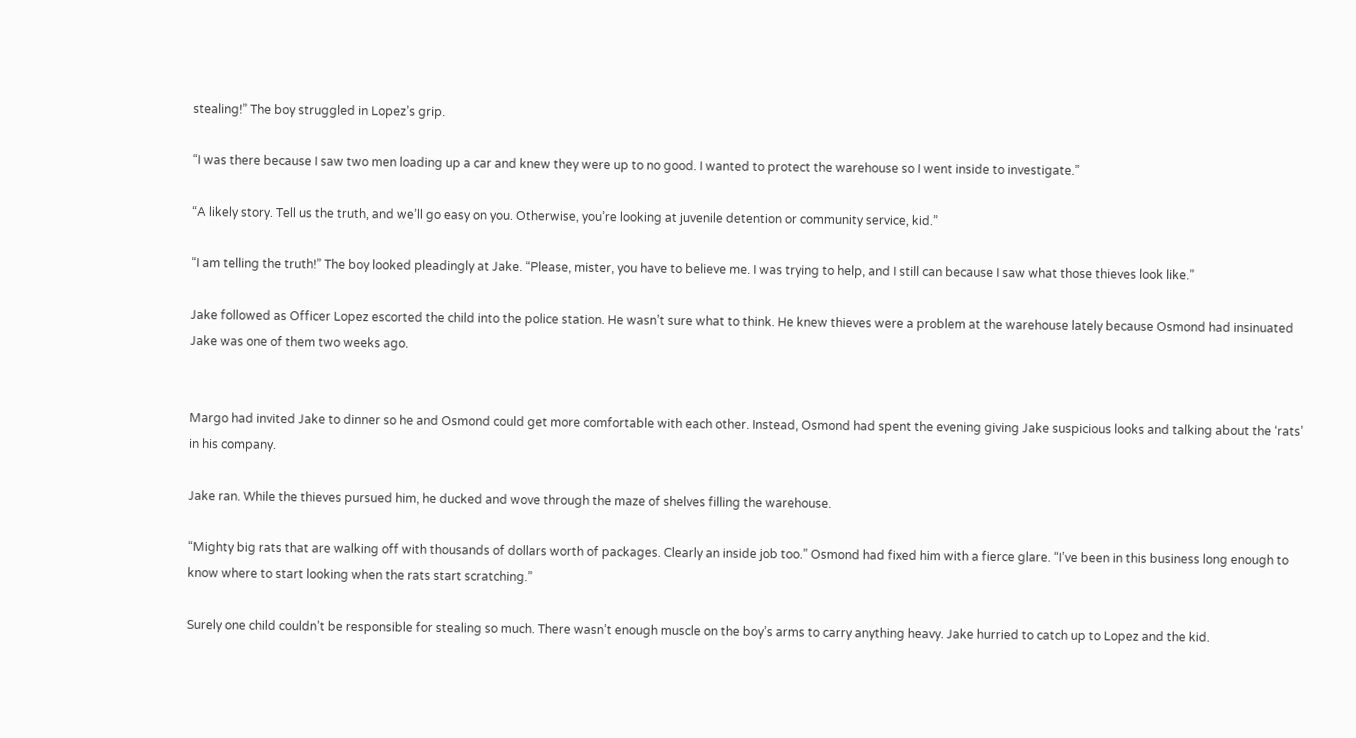stealing!” The boy struggled in Lopez’s grip.

“I was there because I saw two men loading up a car and knew they were up to no good. I wanted to protect the warehouse so I went inside to investigate.”

“A likely story. Tell us the truth, and we’ll go easy on you. Otherwise, you’re looking at juvenile detention or community service, kid.”

“I am telling the truth!” The boy looked pleadingly at Jake. “Please, mister, you have to believe me. I was trying to help, and I still can because I saw what those thieves look like.”

Jake followed as Officer Lopez escorted the child into the police station. He wasn’t sure what to think. He knew thieves were a problem at the warehouse lately because Osmond had insinuated Jake was one of them two weeks ago.


Margo had invited Jake to dinner so he and Osmond could get more comfortable with each other. Instead, Osmond had spent the evening giving Jake suspicious looks and talking about the ‘rats’ in his company.

Jake ran. While the thieves pursued him, he ducked and wove through the maze of shelves filling the warehouse.

“Mighty big rats that are walking off with thousands of dollars worth of packages. Clearly an inside job too.” Osmond had fixed him with a fierce glare. “I’ve been in this business long enough to know where to start looking when the rats start scratching.”

Surely one child couldn’t be responsible for stealing so much. There wasn’t enough muscle on the boy’s arms to carry anything heavy. Jake hurried to catch up to Lopez and the kid.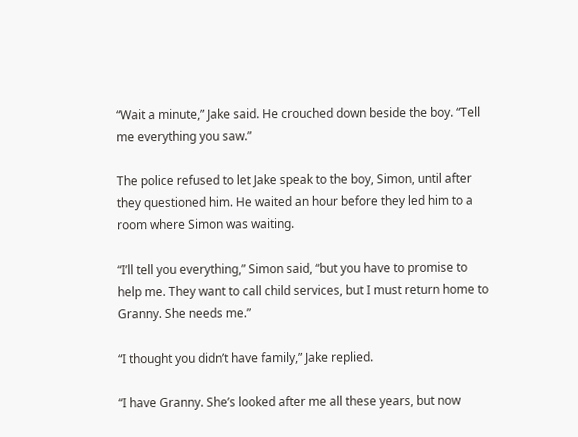“Wait a minute,” Jake said. He crouched down beside the boy. “Tell me everything you saw.”

The police refused to let Jake speak to the boy, Simon, until after they questioned him. He waited an hour before they led him to a room where Simon was waiting.

“I’ll tell you everything,” Simon said, “but you have to promise to help me. They want to call child services, but I must return home to Granny. She needs me.”

“I thought you didn’t have family,” Jake replied.

“I have Granny. She’s looked after me all these years, but now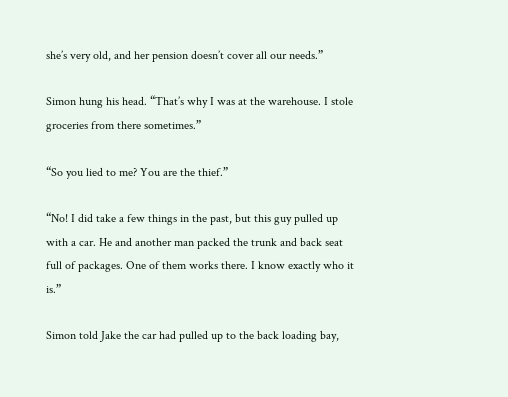she’s very old, and her pension doesn’t cover all our needs.”

Simon hung his head. “That’s why I was at the warehouse. I stole groceries from there sometimes.”

“So you lied to me? You are the thief.”

“No! I did take a few things in the past, but this guy pulled up with a car. He and another man packed the trunk and back seat full of packages. One of them works there. I know exactly who it is.”

Simon told Jake the car had pulled up to the back loading bay,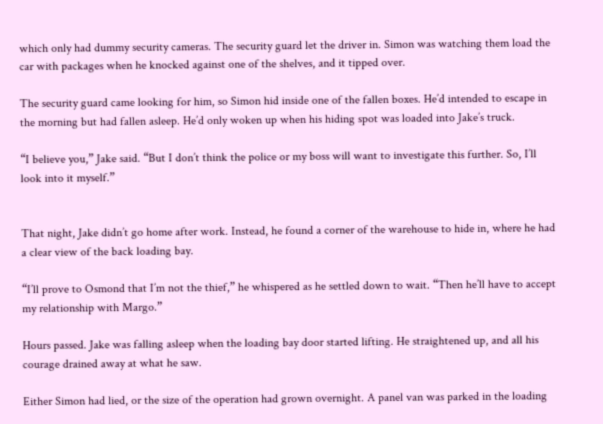which only had dummy security cameras. The security guard let the driver in. Simon was watching them load the car with packages when he knocked against one of the shelves, and it tipped over.

The security guard came looking for him, so Simon hid inside one of the fallen boxes. He’d intended to escape in the morning but had fallen asleep. He’d only woken up when his hiding spot was loaded into Jake’s truck.

“I believe you,” Jake said. “But I don’t think the police or my boss will want to investigate this further. So, I’ll look into it myself.”


That night, Jake didn’t go home after work. Instead, he found a corner of the warehouse to hide in, where he had a clear view of the back loading bay.

“I’ll prove to Osmond that I’m not the thief,” he whispered as he settled down to wait. “Then he’ll have to accept my relationship with Margo.”

Hours passed. Jake was falling asleep when the loading bay door started lifting. He straightened up, and all his courage drained away at what he saw.

Either Simon had lied, or the size of the operation had grown overnight. A panel van was parked in the loading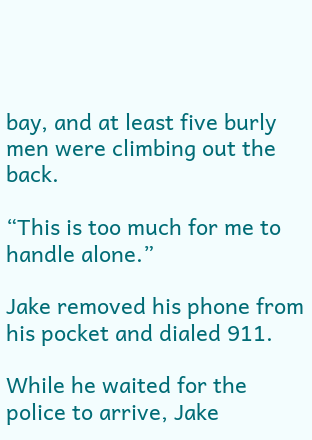bay, and at least five burly men were climbing out the back.

“This is too much for me to handle alone.”

Jake removed his phone from his pocket and dialed 911.

While he waited for the police to arrive, Jake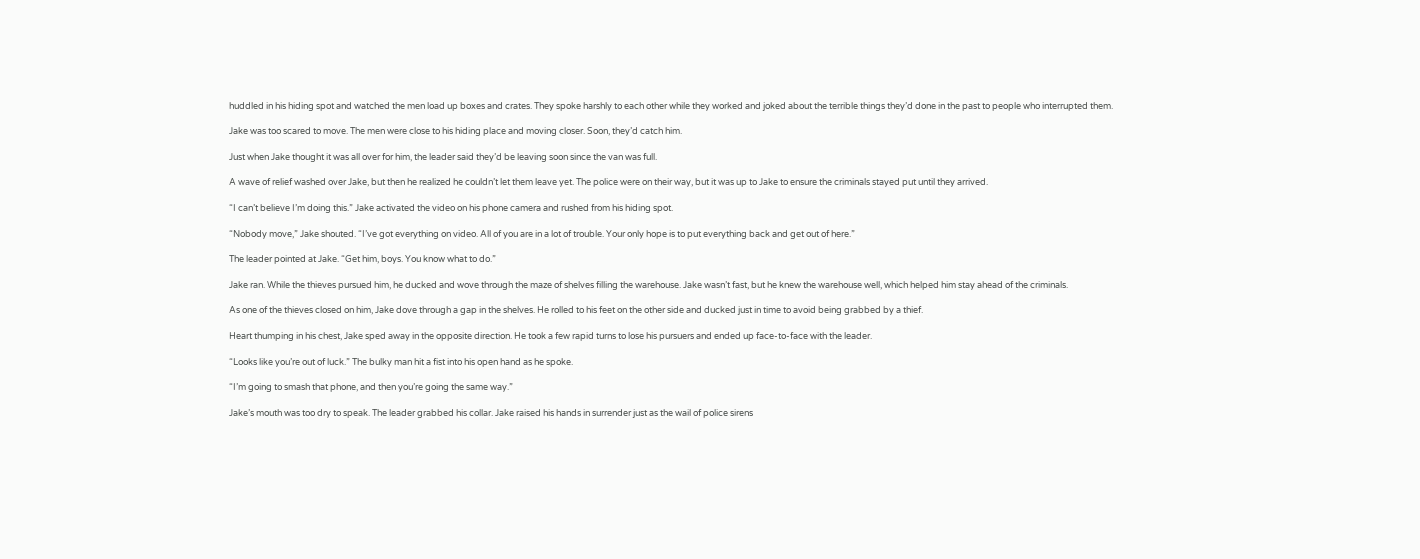huddled in his hiding spot and watched the men load up boxes and crates. They spoke harshly to each other while they worked and joked about the terrible things they’d done in the past to people who interrupted them.

Jake was too scared to move. The men were close to his hiding place and moving closer. Soon, they’d catch him.

Just when Jake thought it was all over for him, the leader said they’d be leaving soon since the van was full.

A wave of relief washed over Jake, but then he realized he couldn’t let them leave yet. The police were on their way, but it was up to Jake to ensure the criminals stayed put until they arrived.

“I can’t believe I’m doing this.” Jake activated the video on his phone camera and rushed from his hiding spot.

“Nobody move,” Jake shouted. “I’ve got everything on video. All of you are in a lot of trouble. Your only hope is to put everything back and get out of here.”

The leader pointed at Jake. “Get him, boys. You know what to do.”

Jake ran. While the thieves pursued him, he ducked and wove through the maze of shelves filling the warehouse. Jake wasn’t fast, but he knew the warehouse well, which helped him stay ahead of the criminals.

As one of the thieves closed on him, Jake dove through a gap in the shelves. He rolled to his feet on the other side and ducked just in time to avoid being grabbed by a thief.

Heart thumping in his chest, Jake sped away in the opposite direction. He took a few rapid turns to lose his pursuers and ended up face-to-face with the leader.

“Looks like you’re out of luck.” The bulky man hit a fist into his open hand as he spoke.

“I’m going to smash that phone, and then you’re going the same way.”

Jake’s mouth was too dry to speak. The leader grabbed his collar. Jake raised his hands in surrender just as the wail of police sirens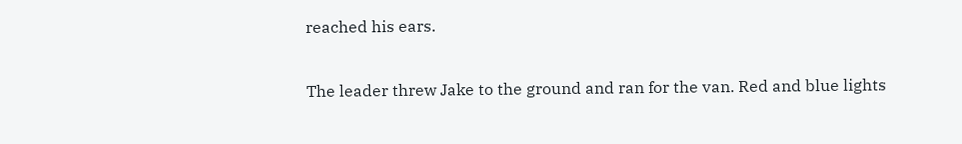reached his ears.

The leader threw Jake to the ground and ran for the van. Red and blue lights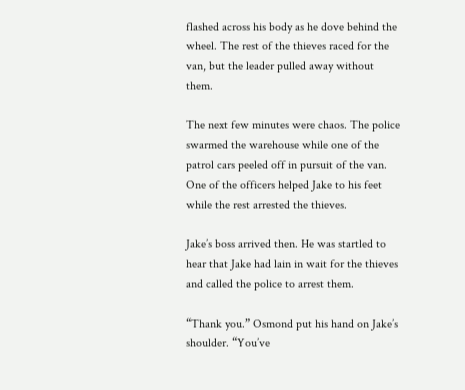flashed across his body as he dove behind the wheel. The rest of the thieves raced for the van, but the leader pulled away without them.

The next few minutes were chaos. The police swarmed the warehouse while one of the patrol cars peeled off in pursuit of the van. One of the officers helped Jake to his feet while the rest arrested the thieves.

Jake’s boss arrived then. He was startled to hear that Jake had lain in wait for the thieves and called the police to arrest them.

“Thank you.” Osmond put his hand on Jake’s shoulder. “You’ve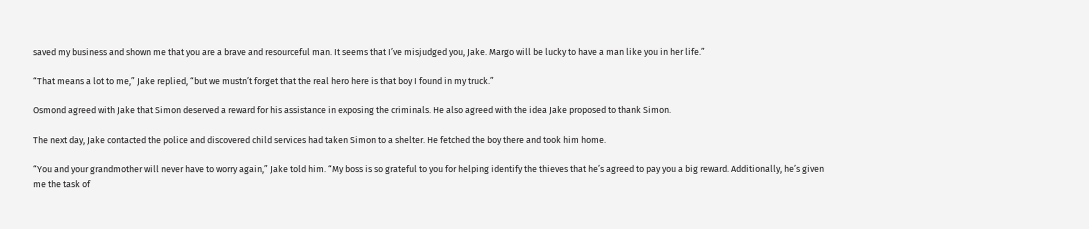saved my business and shown me that you are a brave and resourceful man. It seems that I’ve misjudged you, Jake. Margo will be lucky to have a man like you in her life.”

“That means a lot to me,” Jake replied, “but we mustn’t forget that the real hero here is that boy I found in my truck.”

Osmond agreed with Jake that Simon deserved a reward for his assistance in exposing the criminals. He also agreed with the idea Jake proposed to thank Simon.

The next day, Jake contacted the police and discovered child services had taken Simon to a shelter. He fetched the boy there and took him home.

“You and your grandmother will never have to worry again,” Jake told him. “My boss is so grateful to you for helping identify the thieves that he’s agreed to pay you a big reward. Additionally, he’s given me the task of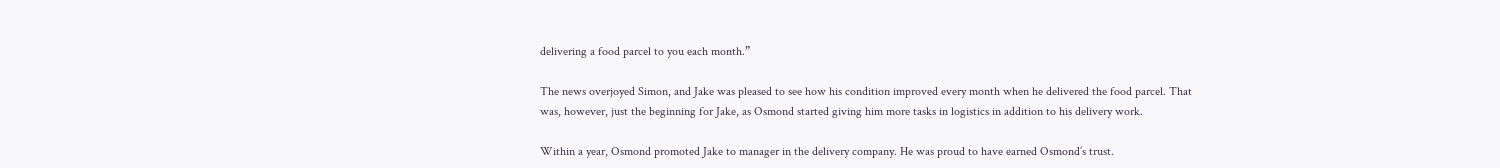delivering a food parcel to you each month.”

The news overjoyed Simon, and Jake was pleased to see how his condition improved every month when he delivered the food parcel. That was, however, just the beginning for Jake, as Osmond started giving him more tasks in logistics in addition to his delivery work.

Within a year, Osmond promoted Jake to manager in the delivery company. He was proud to have earned Osmond’s trust.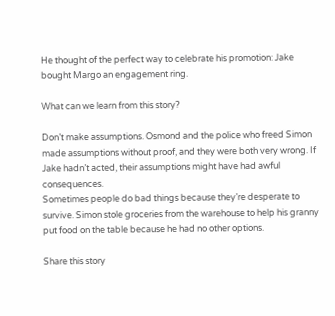He thought of the perfect way to celebrate his promotion: Jake bought Margo an engagement ring.

What can we learn from this story?

Don’t make assumptions. Osmond and the police who freed Simon made assumptions without proof, and they were both very wrong. If Jake hadn’t acted, their assumptions might have had awful consequences.
Sometimes people do bad things because they’re desperate to survive. Simon stole groceries from the warehouse to help his granny put food on the table because he had no other options.

Share this story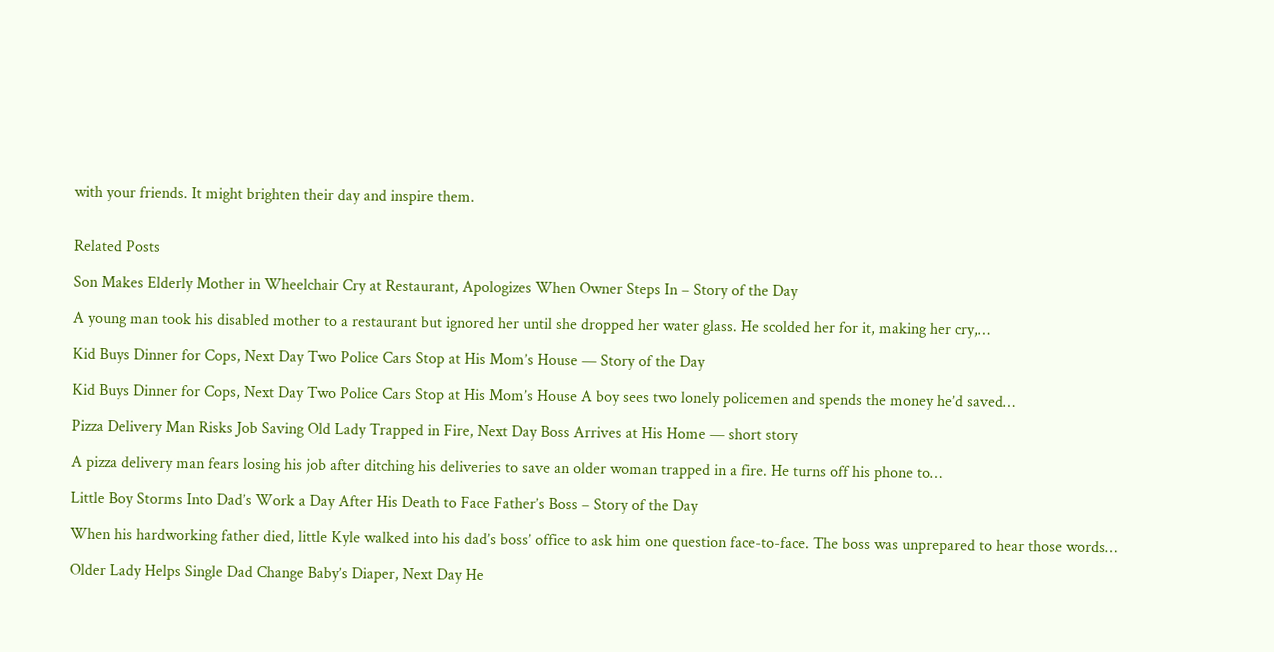with your friends. It might brighten their day and inspire them.


Related Posts

Son Makes Elderly Mother in Wheelchair Cry at Restaurant, Apologizes When Owner Steps In – Story of the Day

A young man took his disabled mother to a restaurant but ignored her until she dropped her water glass. He scolded her for it, making her cry,…

Kid Buys Dinner for Cops, Next Day Two Police Cars Stop at His Mom’s House — Story of the Day

Kid Buys Dinner for Cops, Next Day Two Police Cars Stop at His Mom’s House A boy sees two lonely policemen and spends the money he’d saved…

Pizza Delivery Man Risks Job Saving Old Lady Trapped in Fire, Next Day Boss Arrives at His Home — short story

A pizza delivery man fears losing his job after ditching his deliveries to save an older woman trapped in a fire. He turns off his phone to…

Little Boy Storms Into Dad’s Work a Day After His Death to Face Father’s Boss – Story of the Day

When his hardworking father died, little Kyle walked into his dad’s boss’ office to ask him one question face-to-face. The boss was unprepared to hear those words…

Older Lady Helps Single Dad Change Baby’s Diaper, Next Day He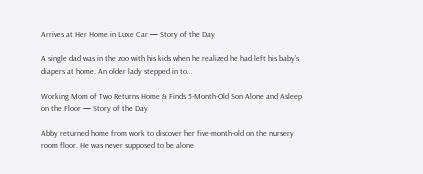Arrives at Her Home in Luxe Car — Story of the Day

A single dad was in the zoo with his kids when he realized he had left his baby’s diapers at home. An older lady stepped in to…

Working Mom of Two Returns Home & Finds 5-Month-Old Son Alone and Asleep on the Floor — Story of the Day

Abby returned home from work to discover her five-month-old on the nursery room floor. He was never supposed to be alone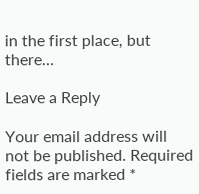in the first place, but there…

Leave a Reply

Your email address will not be published. Required fields are marked *